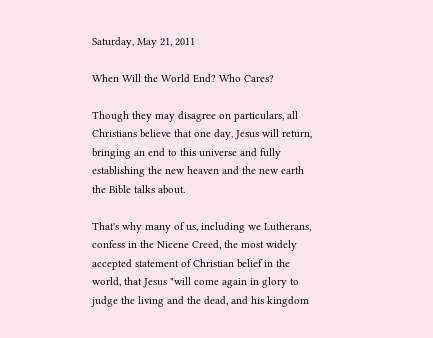Saturday, May 21, 2011

When Will the World End? Who Cares?

Though they may disagree on particulars, all Christians believe that one day, Jesus will return, bringing an end to this universe and fully establishing the new heaven and the new earth the Bible talks about.

That's why many of us, including we Lutherans, confess in the Nicene Creed, the most widely accepted statement of Christian belief in the world, that Jesus "will come again in glory to judge the living and the dead, and his kingdom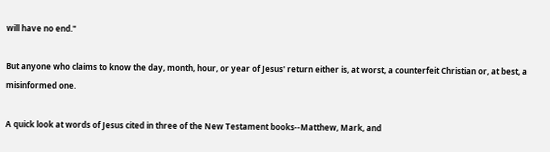will have no end."

But anyone who claims to know the day, month, hour, or year of Jesus' return either is, at worst, a counterfeit Christian or, at best, a misinformed one.

A quick look at words of Jesus cited in three of the New Testament books--Matthew, Mark, and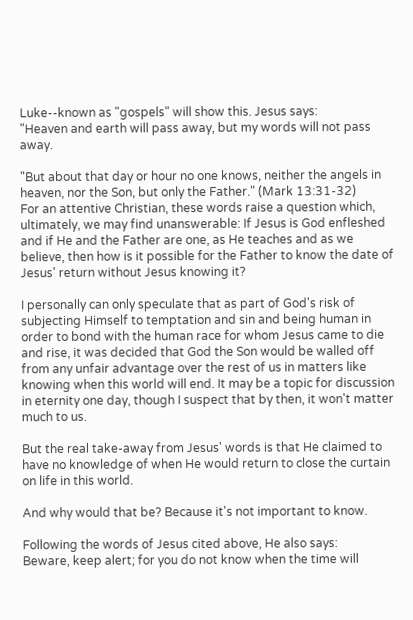Luke--known as "gospels" will show this. Jesus says:
"Heaven and earth will pass away, but my words will not pass away.

"But about that day or hour no one knows, neither the angels in heaven, nor the Son, but only the Father." (Mark 13:31-32)
For an attentive Christian, these words raise a question which, ultimately, we may find unanswerable: If Jesus is God enfleshed and if He and the Father are one, as He teaches and as we believe, then how is it possible for the Father to know the date of Jesus' return without Jesus knowing it?

I personally can only speculate that as part of God's risk of subjecting Himself to temptation and sin and being human in order to bond with the human race for whom Jesus came to die and rise, it was decided that God the Son would be walled off from any unfair advantage over the rest of us in matters like knowing when this world will end. It may be a topic for discussion in eternity one day, though I suspect that by then, it won't matter much to us.

But the real take-away from Jesus' words is that He claimed to have no knowledge of when He would return to close the curtain on life in this world.

And why would that be? Because it's not important to know.

Following the words of Jesus cited above, He also says:
Beware, keep alert; for you do not know when the time will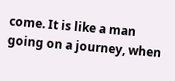come. It is like a man going on a journey, when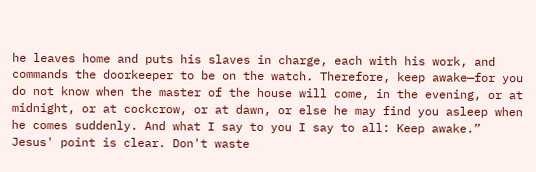he leaves home and puts his slaves in charge, each with his work, and commands the doorkeeper to be on the watch. Therefore, keep awake—for you do not know when the master of the house will come, in the evening, or at midnight, or at cockcrow, or at dawn, or else he may find you asleep when he comes suddenly. And what I say to you I say to all: Keep awake.”
Jesus' point is clear. Don't waste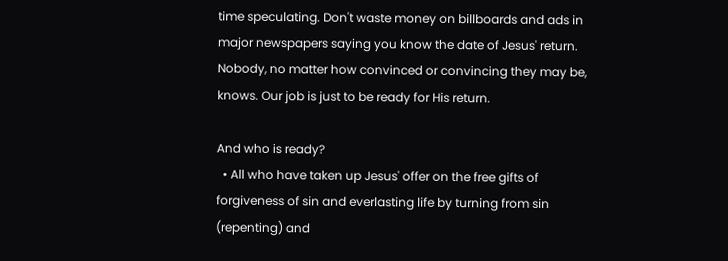time speculating. Don't waste money on billboards and ads in major newspapers saying you know the date of Jesus' return. Nobody, no matter how convinced or convincing they may be, knows. Our job is just to be ready for His return.

And who is ready?
  • All who have taken up Jesus' offer on the free gifts of forgiveness of sin and everlasting life by turning from sin (repenting) and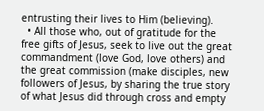entrusting their lives to Him (believing).
  • All those who, out of gratitude for the free gifts of Jesus, seek to live out the great commandment (love God, love others) and the great commission (make disciples, new followers of Jesus, by sharing the true story of what Jesus did through cross and empty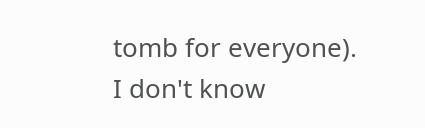tomb for everyone).
I don't know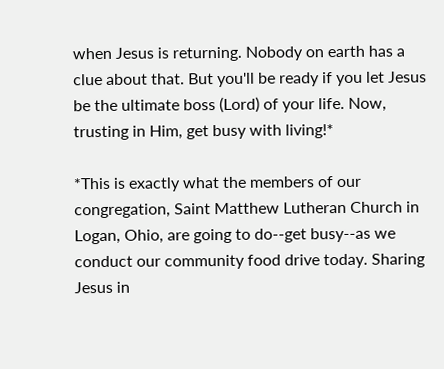when Jesus is returning. Nobody on earth has a clue about that. But you'll be ready if you let Jesus be the ultimate boss (Lord) of your life. Now, trusting in Him, get busy with living!*

*This is exactly what the members of our congregation, Saint Matthew Lutheran Church in Logan, Ohio, are going to do--get busy--as we conduct our community food drive today. Sharing Jesus in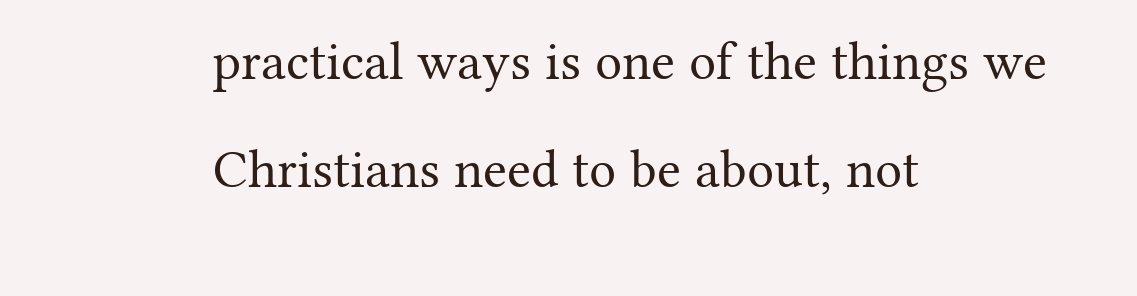practical ways is one of the things we Christians need to be about, not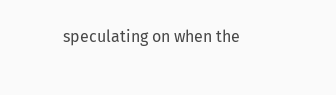speculating on when the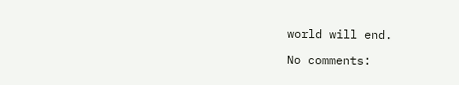world will end.

No comments: